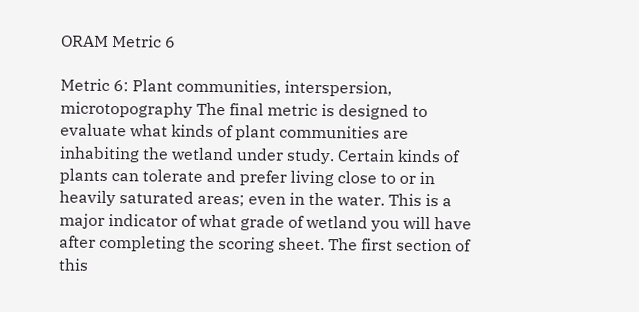ORAM Metric 6

Metric 6: Plant communities, interspersion, microtopography The final metric is designed to evaluate what kinds of plant communities are inhabiting the wetland under study. Certain kinds of plants can tolerate and prefer living close to or in heavily saturated areas; even in the water. This is a major indicator of what grade of wetland you will have after completing the scoring sheet. The first section of this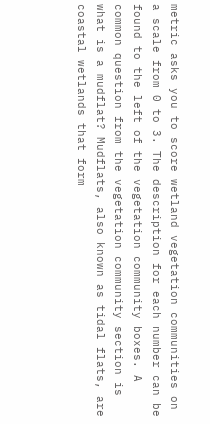metric asks you to score wetland vegetation communities on a scale from 0 to 3. The description for each number can be found to the left of the vegetation community boxes. A common question from the vegetation community section is what is a mudflat? Mudflats, also known as tidal flats, are coastal wetlands that form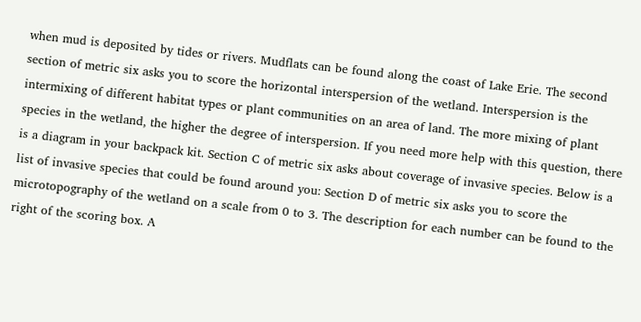when mud is deposited by tides or rivers. Mudflats can be found along the coast of Lake Erie. The second section of metric six asks you to score the horizontal interspersion of the wetland. Interspersion is the intermixing of different habitat types or plant communities on an area of land. The more mixing of plant species in the wetland, the higher the degree of interspersion. If you need more help with this question, there is a diagram in your backpack kit. Section C of metric six asks about coverage of invasive species. Below is a list of invasive species that could be found around you: Section D of metric six asks you to score the microtopography of the wetland on a scale from 0 to 3. The description for each number can be found to the right of the scoring box. A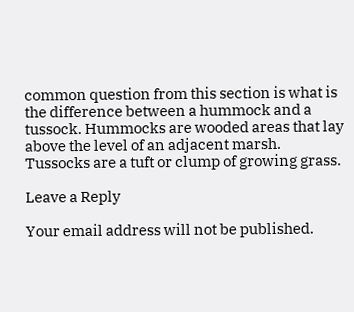common question from this section is what is the difference between a hummock and a tussock. Hummocks are wooded areas that lay above the level of an adjacent marsh. Tussocks are a tuft or clump of growing grass.

Leave a Reply

Your email address will not be published.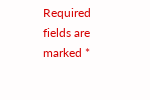Required fields are marked *